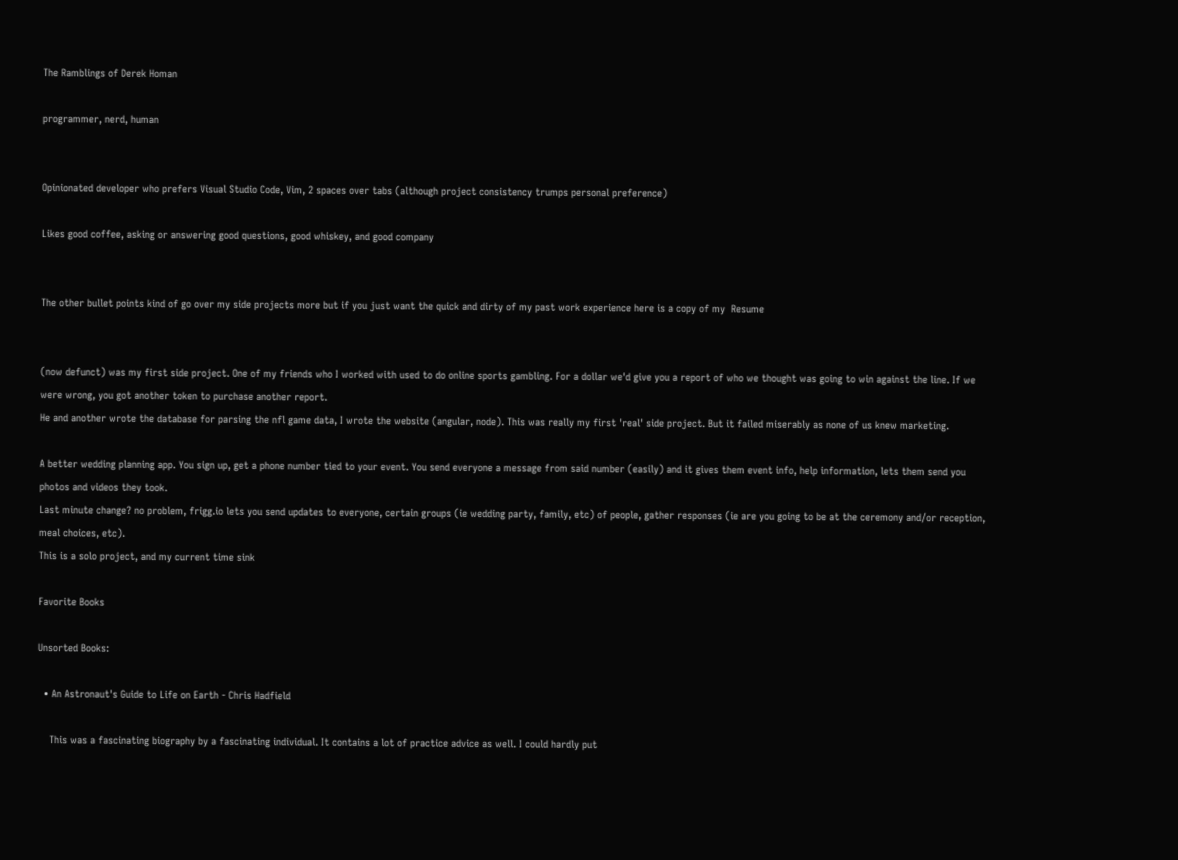The Ramblings of Derek Homan

programmer, nerd, human


Opinionated developer who prefers Visual Studio Code, Vim, 2 spaces over tabs (although project consistency trumps personal preference)

Likes good coffee, asking or answering good questions, good whiskey, and good company


The other bullet points kind of go over my side projects more but if you just want the quick and dirty of my past work experience here is a copy of my  Resume


(now defunct) was my first side project. One of my friends who I worked with used to do online sports gambling. For a dollar we'd give you a report of who we thought was going to win against the line. If we were wrong, you got another token to purchase another report.
He and another wrote the database for parsing the nfl game data, I wrote the website (angular, node). This was really my first 'real' side project. But it failed miserably as none of us knew marketing.

A better wedding planning app. You sign up, get a phone number tied to your event. You send everyone a message from said number (easily) and it gives them event info, help information, lets them send you photos and videos they took.
Last minute change? no problem, frigg.io lets you send updates to everyone, certain groups (ie wedding party, family, etc) of people, gather responses (ie are you going to be at the ceremony and/or reception, meal choices, etc).
This is a solo project, and my current time sink

Favorite Books

Unsorted Books:

  • An Astronaut's Guide to Life on Earth - Chris Hadfield

    This was a fascinating biography by a fascinating individual. It contains a lot of practice advice as well. I could hardly put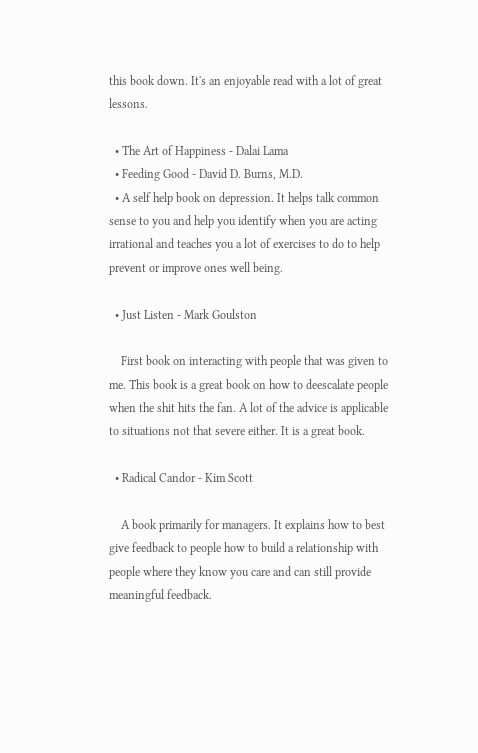this book down. It's an enjoyable read with a lot of great lessons.

  • The Art of Happiness - Dalai Lama
  • Feeding Good - David D. Burns, M.D.
  • A self help book on depression. It helps talk common sense to you and help you identify when you are acting irrational and teaches you a lot of exercises to do to help prevent or improve ones well being.

  • Just Listen - Mark Goulston

    First book on interacting with people that was given to me. This book is a great book on how to deescalate people when the shit hits the fan. A lot of the advice is applicable to situations not that severe either. It is a great book.

  • Radical Candor - Kim Scott

    A book primarily for managers. It explains how to best give feedback to people how to build a relationship with people where they know you care and can still provide meaningful feedback.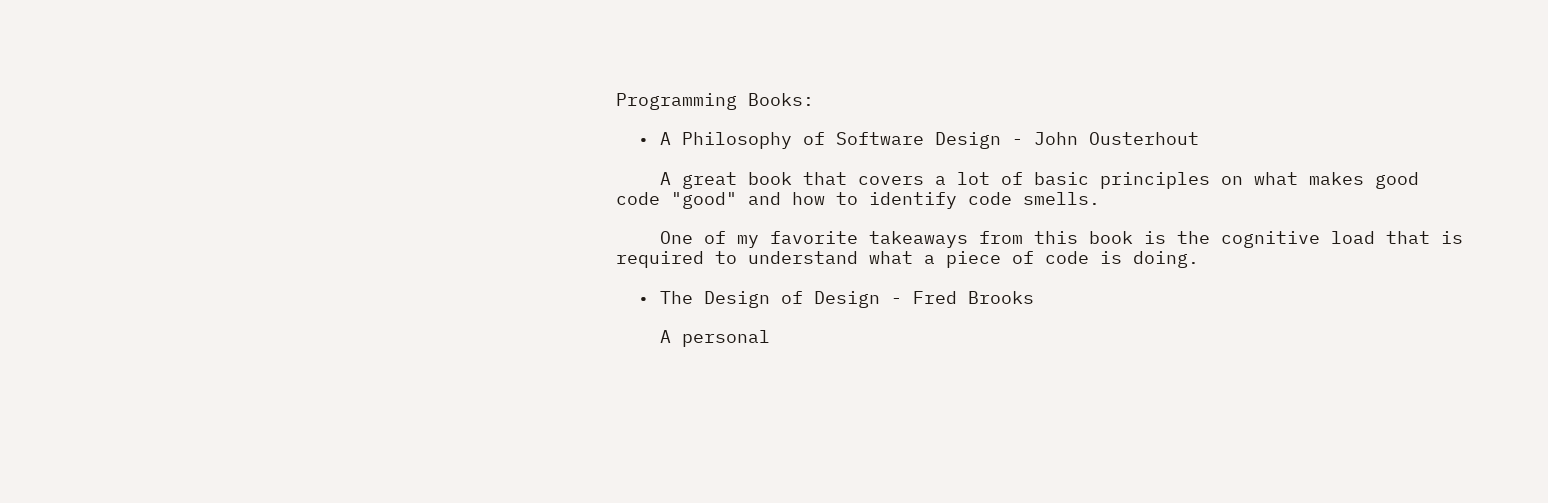Programming Books:

  • A Philosophy of Software Design - John Ousterhout

    A great book that covers a lot of basic principles on what makes good code "good" and how to identify code smells.

    One of my favorite takeaways from this book is the cognitive load that is required to understand what a piece of code is doing.

  • The Design of Design - Fred Brooks

    A personal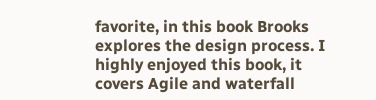favorite, in this book Brooks explores the design process. I highly enjoyed this book, it covers Agile and waterfall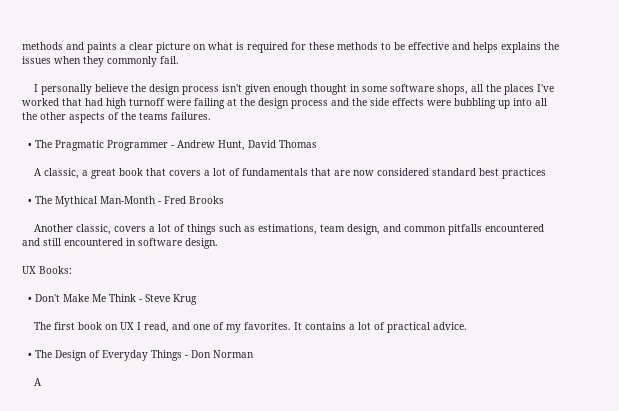methods and paints a clear picture on what is required for these methods to be effective and helps explains the issues when they commonly fail.

    I personally believe the design process isn't given enough thought in some software shops, all the places I've worked that had high turnoff were failing at the design process and the side effects were bubbling up into all the other aspects of the teams failures.

  • The Pragmatic Programmer - Andrew Hunt, David Thomas

    A classic, a great book that covers a lot of fundamentals that are now considered standard best practices

  • The Mythical Man-Month - Fred Brooks

    Another classic, covers a lot of things such as estimations, team design, and common pitfalls encountered and still encountered in software design.

UX Books:

  • Don't Make Me Think - Steve Krug

    The first book on UX I read, and one of my favorites. It contains a lot of practical advice.

  • The Design of Everyday Things - Don Norman

    A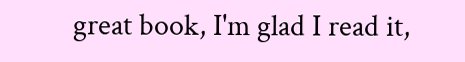great book, I'm glad I read it,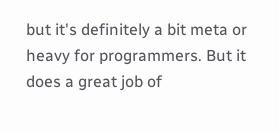but it's definitely a bit meta or heavy for programmers. But it does a great job of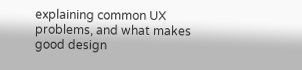explaining common UX problems, and what makes good design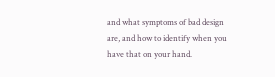and what symptoms of bad design are, and how to identify when you have that on your hand.